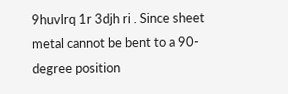9huvlrq 1r 3djh ri . Since sheet metal cannot be bent to a 90-degree position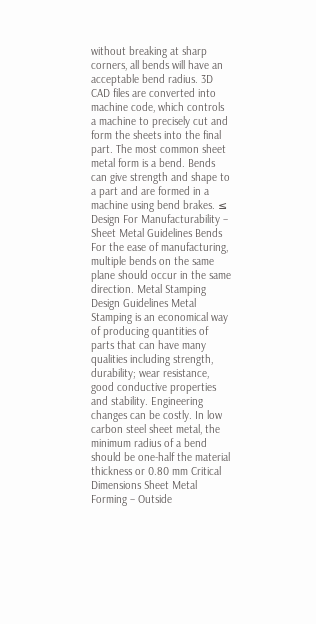without breaking at sharp corners, all bends will have an acceptable bend radius. 3D CAD files are converted into machine code, which controls a machine to precisely cut and form the sheets into the final part. The most common sheet metal form is a bend. Bends can give strength and shape to a part and are formed in a machine using bend brakes. ≤ Design For Manufacturability – Sheet Metal Guidelines Bends For the ease of manufacturing, multiple bends on the same plane should occur in the same direction. Metal Stamping Design Guidelines Metal Stamping is an economical way of producing quantities of parts that can have many qualities including strength, durability; wear resistance, good conductive properties and stability. Engineering changes can be costly. In low carbon steel sheet metal, the minimum radius of a bend should be one-half the material thickness or 0.80 mm Critical Dimensions Sheet Metal Forming – Outside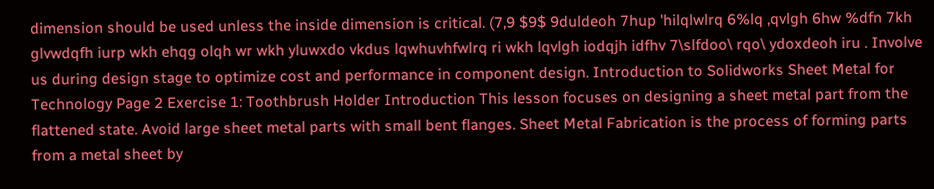dimension should be used unless the inside dimension is critical. (7,9 $9$ 9duldeoh 7hup 'hilqlwlrq 6%lq ,qvlgh 6hw %dfn 7kh glvwdqfh iurp wkh ehqg olqh wr wkh yluwxdo vkdus lqwhuvhfwlrq ri wkh lqvlgh iodqjh idfhv 7\slfdoo\ rqo\ ydoxdeoh iru . Involve us during design stage to optimize cost and performance in component design. Introduction to Solidworks Sheet Metal for Technology Page 2 Exercise 1: Toothbrush Holder Introduction This lesson focuses on designing a sheet metal part from the flattened state. Avoid large sheet metal parts with small bent flanges. Sheet Metal Fabrication is the process of forming parts from a metal sheet by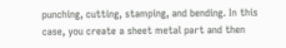punching, cutting, stamping, and bending. In this case, you create a sheet metal part and then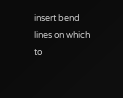insert bend lines on which to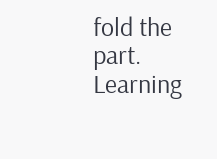fold the part. Learning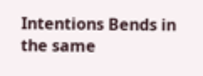Intentions Bends in the same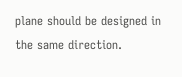plane should be designed in the same direction.